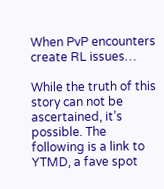When PvP encounters create RL issues…

While the truth of this story can not be ascertained, it’s possible. The following is a link to YTMD, a fave spot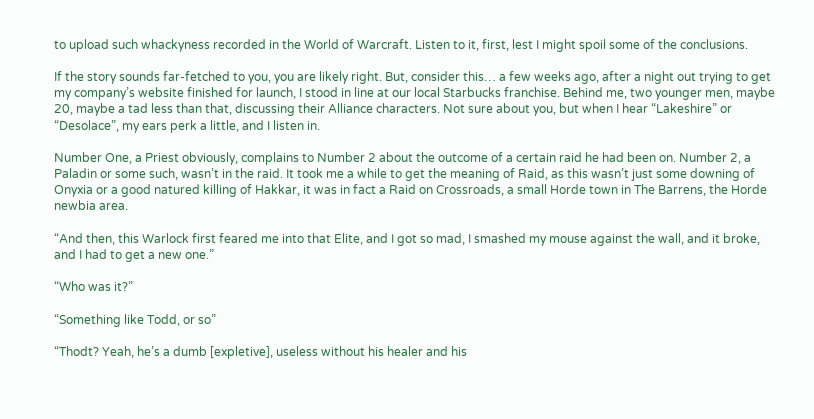to upload such whackyness recorded in the World of Warcraft. Listen to it, first, lest I might spoil some of the conclusions.

If the story sounds far-fetched to you, you are likely right. But, consider this… a few weeks ago, after a night out trying to get my company’s website finished for launch, I stood in line at our local Starbucks franchise. Behind me, two younger men, maybe 20, maybe a tad less than that, discussing their Alliance characters. Not sure about you, but when I hear “Lakeshire” or “Desolace”, my ears perk a little, and I listen in.

Number One, a Priest obviously, complains to Number 2 about the outcome of a certain raid he had been on. Number 2, a Paladin or some such, wasn’t in the raid. It took me a while to get the meaning of Raid, as this wasn’t just some downing of Onyxia or a good natured killing of Hakkar, it was in fact a Raid on Crossroads, a small Horde town in The Barrens, the Horde newbia area.

“And then, this Warlock first feared me into that Elite, and I got so mad, I smashed my mouse against the wall, and it broke, and I had to get a new one.”

“Who was it?”

“Something like Todd, or so”

“Thodt? Yeah, he’s a dumb [expletive], useless without his healer and his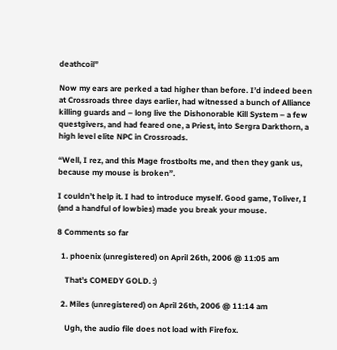deathcoil”

Now my ears are perked a tad higher than before. I’d indeed been at Crossroads three days earlier, had witnessed a bunch of Alliance killing guards and – long live the Dishonorable Kill System – a few questgivers, and had feared one, a Priest, into Sergra Darkthorn, a high level elite NPC in Crossroads.

“Well, I rez, and this Mage frostbolts me, and then they gank us, because my mouse is broken”.

I couldn’t help it. I had to introduce myself. Good game, Toliver, I (and a handful of lowbies) made you break your mouse.

8 Comments so far

  1. phoenix (unregistered) on April 26th, 2006 @ 11:05 am

    That’s COMEDY GOLD. :)

  2. Miles (unregistered) on April 26th, 2006 @ 11:14 am

    Ugh, the audio file does not load with Firefox.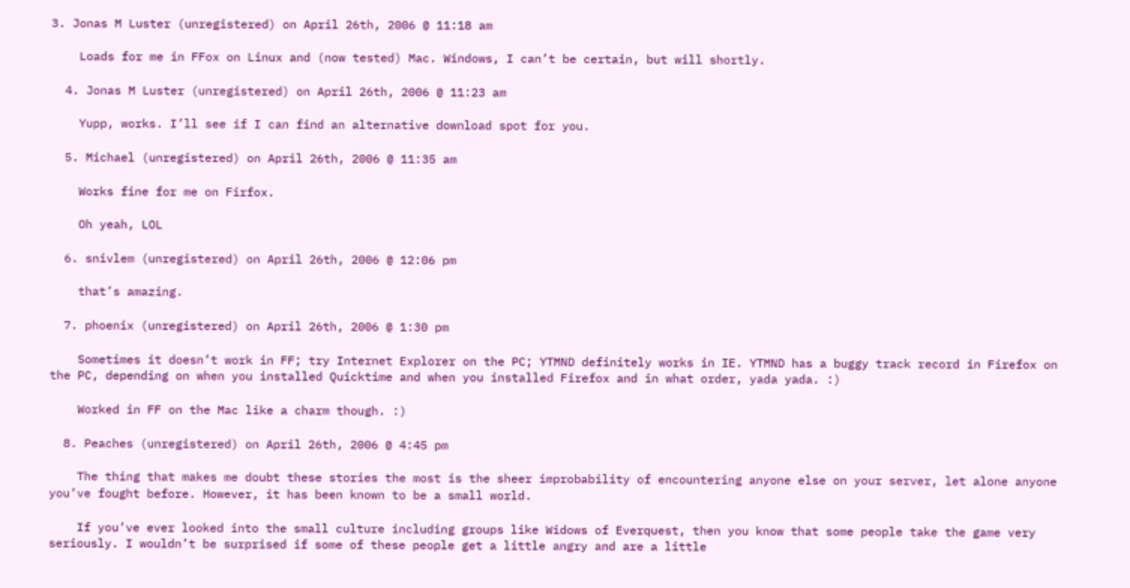3. Jonas M Luster (unregistered) on April 26th, 2006 @ 11:18 am

    Loads for me in FFox on Linux and (now tested) Mac. Windows, I can’t be certain, but will shortly.

  4. Jonas M Luster (unregistered) on April 26th, 2006 @ 11:23 am

    Yupp, works. I’ll see if I can find an alternative download spot for you.

  5. Michael (unregistered) on April 26th, 2006 @ 11:35 am

    Works fine for me on Firfox.

    Oh yeah, LOL

  6. snivlem (unregistered) on April 26th, 2006 @ 12:06 pm

    that’s amazing.

  7. phoenix (unregistered) on April 26th, 2006 @ 1:30 pm

    Sometimes it doesn’t work in FF; try Internet Explorer on the PC; YTMND definitely works in IE. YTMND has a buggy track record in Firefox on the PC, depending on when you installed Quicktime and when you installed Firefox and in what order, yada yada. :)

    Worked in FF on the Mac like a charm though. :)

  8. Peaches (unregistered) on April 26th, 2006 @ 4:45 pm

    The thing that makes me doubt these stories the most is the sheer improbability of encountering anyone else on your server, let alone anyone you’ve fought before. However, it has been known to be a small world.

    If you’ve ever looked into the small culture including groups like Widows of Everquest, then you know that some people take the game very seriously. I wouldn’t be surprised if some of these people get a little angry and are a little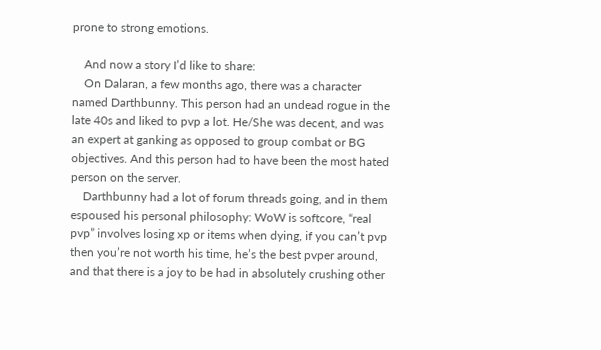prone to strong emotions.

    And now a story I’d like to share:
    On Dalaran, a few months ago, there was a character named Darthbunny. This person had an undead rogue in the late 40s and liked to pvp a lot. He/She was decent, and was an expert at ganking as opposed to group combat or BG objectives. And this person had to have been the most hated person on the server.
    Darthbunny had a lot of forum threads going, and in them espoused his personal philosophy: WoW is softcore, “real pvp” involves losing xp or items when dying, if you can’t pvp then you’re not worth his time, he’s the best pvper around, and that there is a joy to be had in absolutely crushing other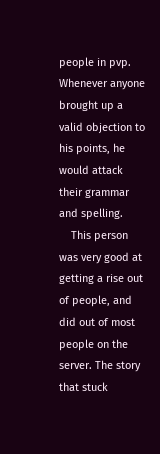people in pvp. Whenever anyone brought up a valid objection to his points, he would attack their grammar and spelling.
    This person was very good at getting a rise out of people, and did out of most people on the server. The story that stuck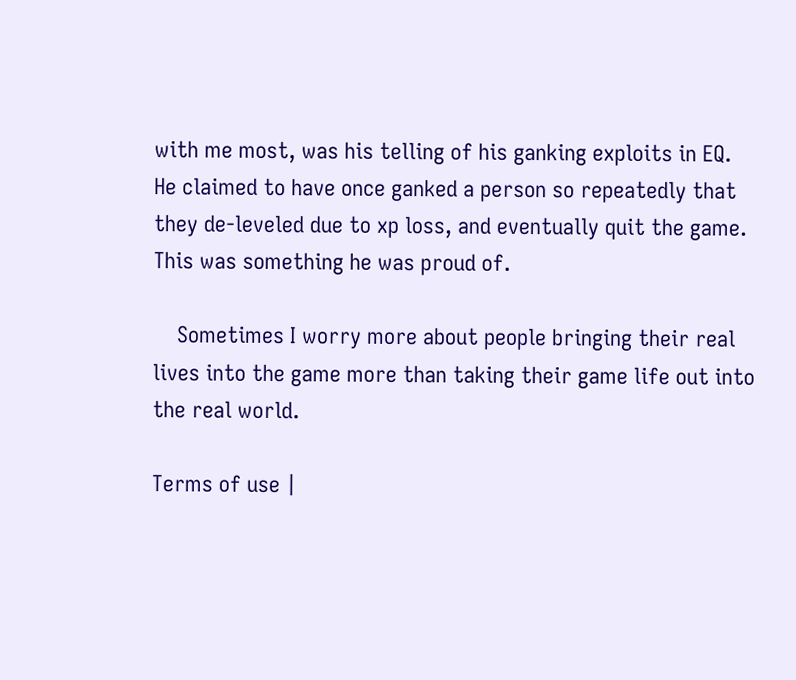with me most, was his telling of his ganking exploits in EQ. He claimed to have once ganked a person so repeatedly that they de-leveled due to xp loss, and eventually quit the game. This was something he was proud of.

    Sometimes I worry more about people bringing their real lives into the game more than taking their game life out into the real world.

Terms of use |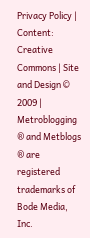Privacy Policy | Content: Creative Commons | Site and Design © 2009 | Metroblogging ® and Metblogs ® are registered trademarks of Bode Media, Inc.